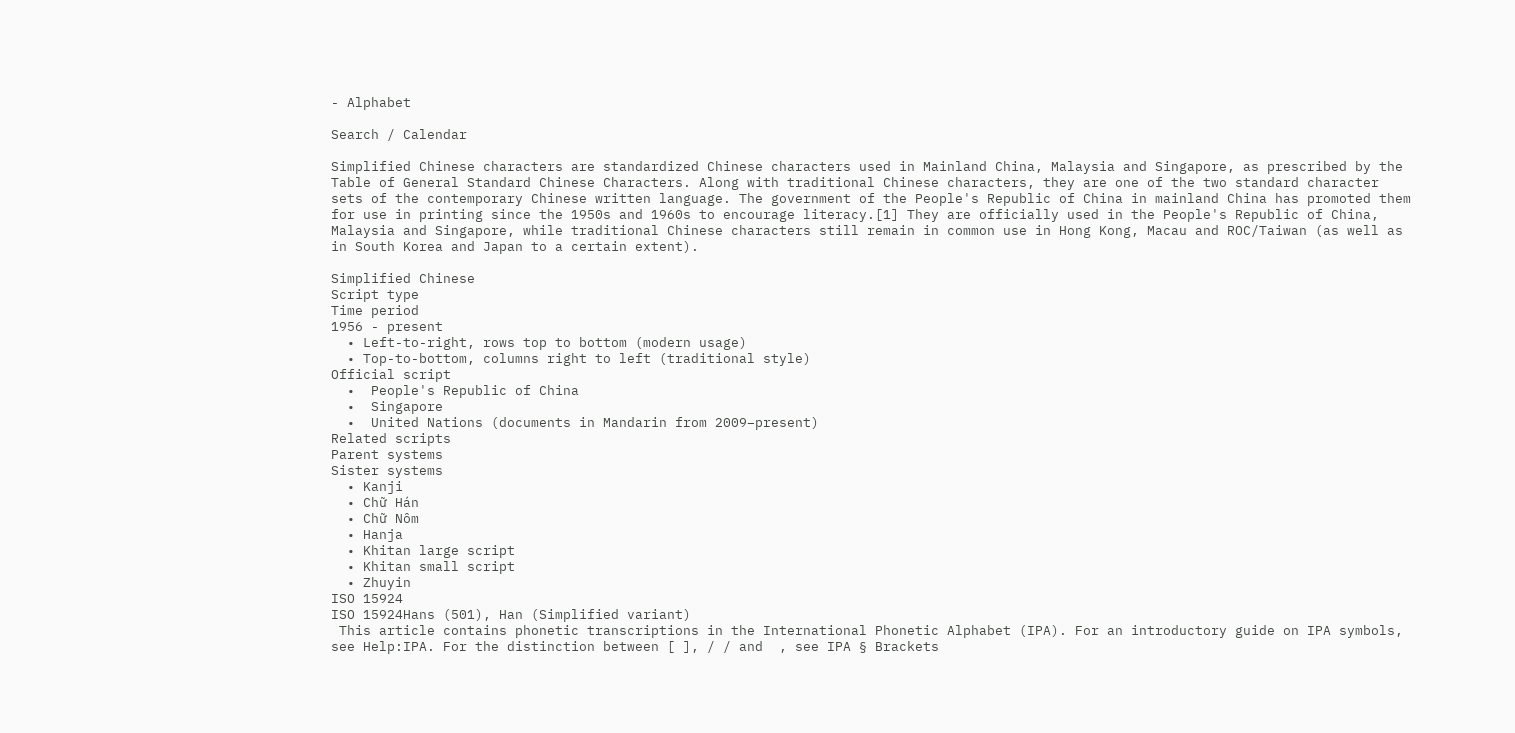- Alphabet

Search / Calendar

Simplified Chinese characters are standardized Chinese characters used in Mainland China, Malaysia and Singapore, as prescribed by the Table of General Standard Chinese Characters. Along with traditional Chinese characters, they are one of the two standard character sets of the contemporary Chinese written language. The government of the People's Republic of China in mainland China has promoted them for use in printing since the 1950s and 1960s to encourage literacy.[1] They are officially used in the People's Republic of China, Malaysia and Singapore, while traditional Chinese characters still remain in common use in Hong Kong, Macau and ROC/Taiwan (as well as in South Korea and Japan to a certain extent).

Simplified Chinese
Script type
Time period
1956 - present
  • Left-to-right, rows top to bottom (modern usage)
  • Top-to-bottom, columns right to left (traditional style)
Official script
  •  People's Republic of China
  •  Singapore
  •  United Nations (documents in Mandarin from 2009–present)
Related scripts
Parent systems
Sister systems
  • Kanji
  • Chữ Hán
  • Chữ Nôm
  • Hanja
  • Khitan large script
  • Khitan small script
  • Zhuyin
ISO 15924
ISO 15924Hans (501), Han (Simplified variant)
 This article contains phonetic transcriptions in the International Phonetic Alphabet (IPA). For an introductory guide on IPA symbols, see Help:IPA. For the distinction between [ ], / / and  , see IPA § Brackets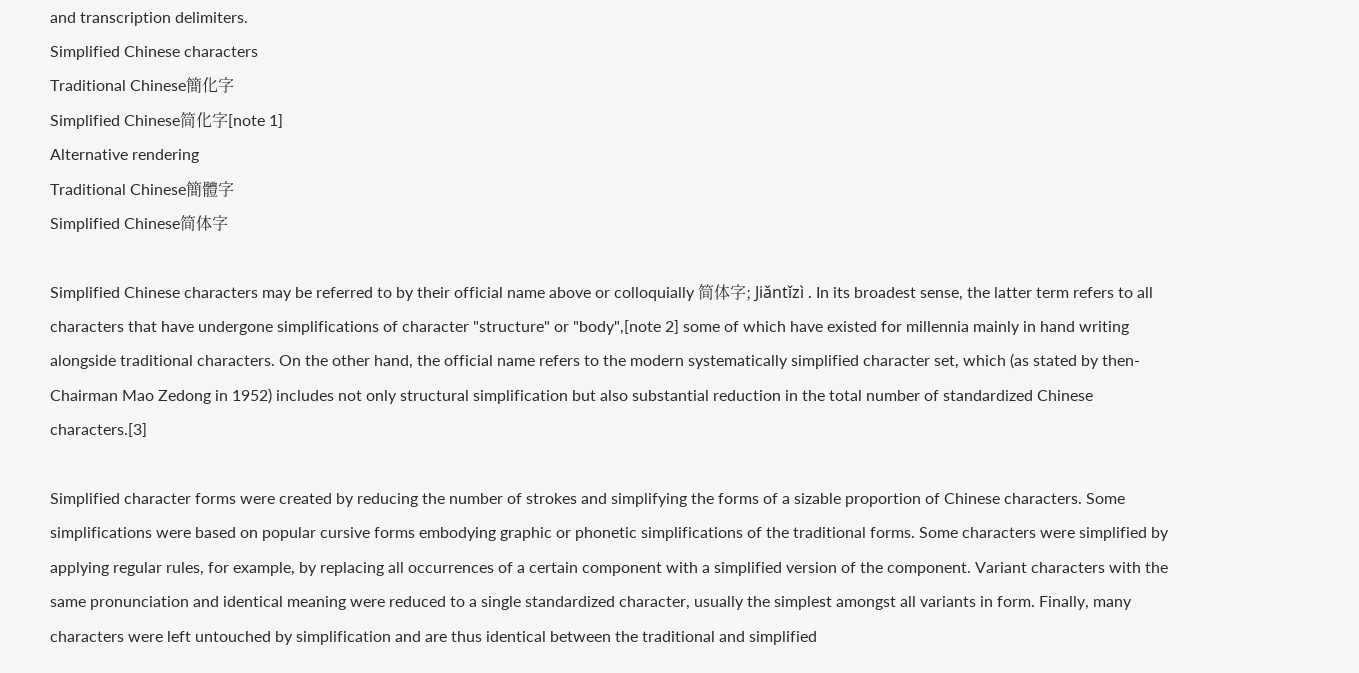and transcription delimiters.
Simplified Chinese characters
Traditional Chinese簡化字
Simplified Chinese简化字[note 1]
Alternative rendering
Traditional Chinese簡體字
Simplified Chinese简体字

Simplified Chinese characters may be referred to by their official name above or colloquially 简体字; Jiǎntǐzì . In its broadest sense, the latter term refers to all characters that have undergone simplifications of character "structure" or "body",[note 2] some of which have existed for millennia mainly in hand writing alongside traditional characters. On the other hand, the official name refers to the modern systematically simplified character set, which (as stated by then-Chairman Mao Zedong in 1952) includes not only structural simplification but also substantial reduction in the total number of standardized Chinese characters.[3]

Simplified character forms were created by reducing the number of strokes and simplifying the forms of a sizable proportion of Chinese characters. Some simplifications were based on popular cursive forms embodying graphic or phonetic simplifications of the traditional forms. Some characters were simplified by applying regular rules, for example, by replacing all occurrences of a certain component with a simplified version of the component. Variant characters with the same pronunciation and identical meaning were reduced to a single standardized character, usually the simplest amongst all variants in form. Finally, many characters were left untouched by simplification and are thus identical between the traditional and simplified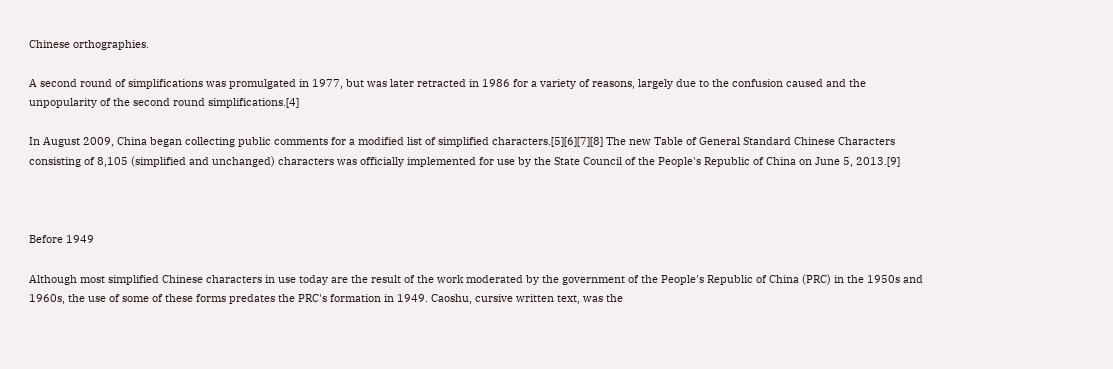Chinese orthographies.

A second round of simplifications was promulgated in 1977, but was later retracted in 1986 for a variety of reasons, largely due to the confusion caused and the unpopularity of the second round simplifications.[4]

In August 2009, China began collecting public comments for a modified list of simplified characters.[5][6][7][8] The new Table of General Standard Chinese Characters consisting of 8,105 (simplified and unchanged) characters was officially implemented for use by the State Council of the People's Republic of China on June 5, 2013.[9]



Before 1949

Although most simplified Chinese characters in use today are the result of the work moderated by the government of the People's Republic of China (PRC) in the 1950s and 1960s, the use of some of these forms predates the PRC's formation in 1949. Caoshu, cursive written text, was the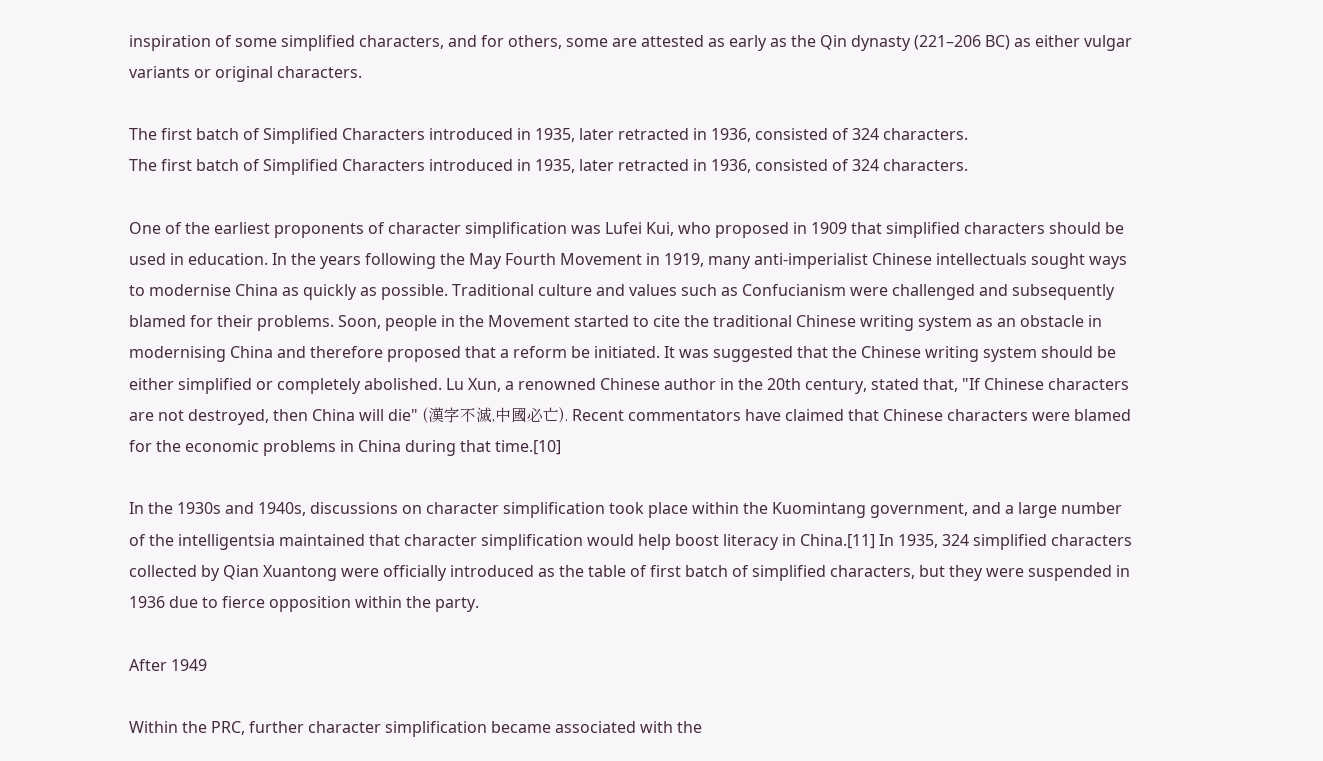inspiration of some simplified characters, and for others, some are attested as early as the Qin dynasty (221–206 BC) as either vulgar variants or original characters.

The first batch of Simplified Characters introduced in 1935, later retracted in 1936, consisted of 324 characters.
The first batch of Simplified Characters introduced in 1935, later retracted in 1936, consisted of 324 characters.

One of the earliest proponents of character simplification was Lufei Kui, who proposed in 1909 that simplified characters should be used in education. In the years following the May Fourth Movement in 1919, many anti-imperialist Chinese intellectuals sought ways to modernise China as quickly as possible. Traditional culture and values such as Confucianism were challenged and subsequently blamed for their problems. Soon, people in the Movement started to cite the traditional Chinese writing system as an obstacle in modernising China and therefore proposed that a reform be initiated. It was suggested that the Chinese writing system should be either simplified or completely abolished. Lu Xun, a renowned Chinese author in the 20th century, stated that, "If Chinese characters are not destroyed, then China will die" (漢字不滅,中國必亡). Recent commentators have claimed that Chinese characters were blamed for the economic problems in China during that time.[10]

In the 1930s and 1940s, discussions on character simplification took place within the Kuomintang government, and a large number of the intelligentsia maintained that character simplification would help boost literacy in China.[11] In 1935, 324 simplified characters collected by Qian Xuantong were officially introduced as the table of first batch of simplified characters, but they were suspended in 1936 due to fierce opposition within the party.

After 1949

Within the PRC, further character simplification became associated with the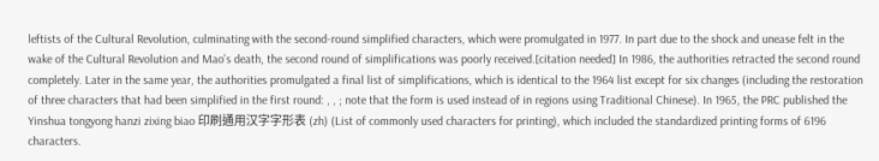leftists of the Cultural Revolution, culminating with the second-round simplified characters, which were promulgated in 1977. In part due to the shock and unease felt in the wake of the Cultural Revolution and Mao's death, the second round of simplifications was poorly received.[citation needed] In 1986, the authorities retracted the second round completely. Later in the same year, the authorities promulgated a final list of simplifications, which is identical to the 1964 list except for six changes (including the restoration of three characters that had been simplified in the first round: , , ; note that the form is used instead of in regions using Traditional Chinese). In 1965, the PRC published the Yinshua tongyong hanzi zixing biao 印刷通用汉字字形表 (zh) (List of commonly used characters for printing), which included the standardized printing forms of 6196 characters.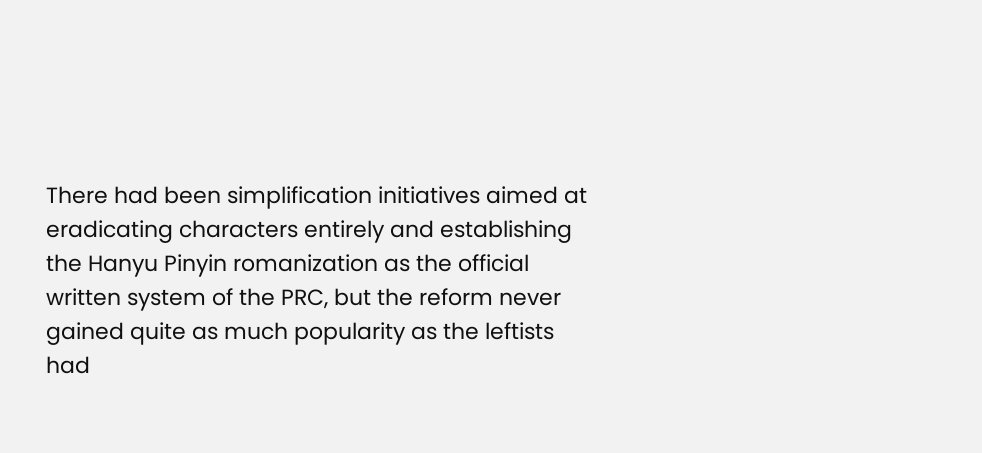There had been simplification initiatives aimed at eradicating characters entirely and establishing the Hanyu Pinyin romanization as the official written system of the PRC, but the reform never gained quite as much popularity as the leftists had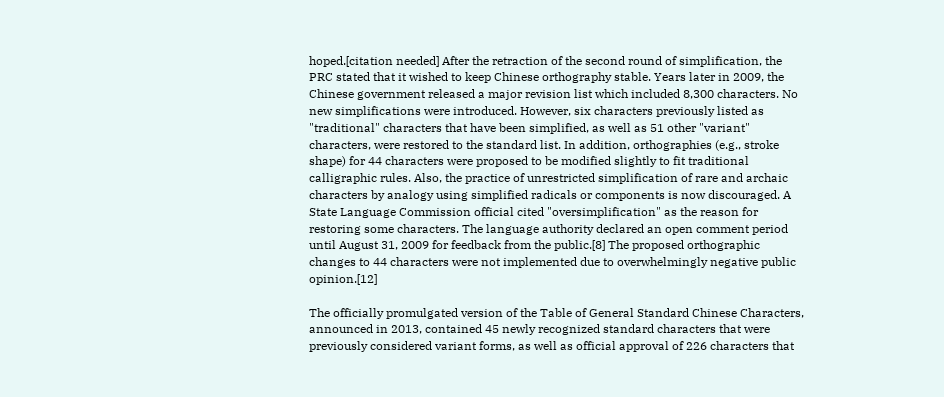hoped.[citation needed] After the retraction of the second round of simplification, the PRC stated that it wished to keep Chinese orthography stable. Years later in 2009, the Chinese government released a major revision list which included 8,300 characters. No new simplifications were introduced. However, six characters previously listed as "traditional" characters that have been simplified, as well as 51 other "variant" characters, were restored to the standard list. In addition, orthographies (e.g., stroke shape) for 44 characters were proposed to be modified slightly to fit traditional calligraphic rules. Also, the practice of unrestricted simplification of rare and archaic characters by analogy using simplified radicals or components is now discouraged. A State Language Commission official cited "oversimplification" as the reason for restoring some characters. The language authority declared an open comment period until August 31, 2009 for feedback from the public.[8] The proposed orthographic changes to 44 characters were not implemented due to overwhelmingly negative public opinion.[12]

The officially promulgated version of the Table of General Standard Chinese Characters, announced in 2013, contained 45 newly recognized standard characters that were previously considered variant forms, as well as official approval of 226 characters that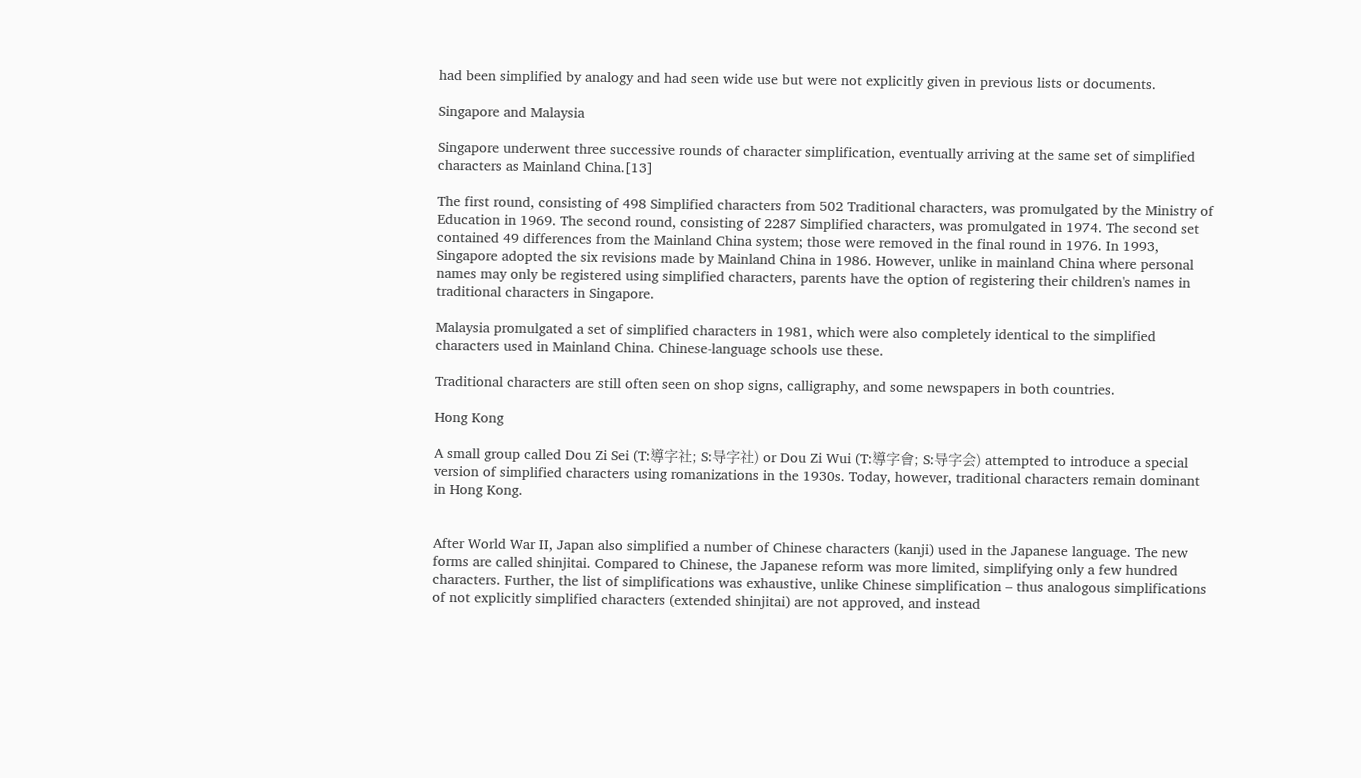had been simplified by analogy and had seen wide use but were not explicitly given in previous lists or documents.

Singapore and Malaysia

Singapore underwent three successive rounds of character simplification, eventually arriving at the same set of simplified characters as Mainland China.[13]

The first round, consisting of 498 Simplified characters from 502 Traditional characters, was promulgated by the Ministry of Education in 1969. The second round, consisting of 2287 Simplified characters, was promulgated in 1974. The second set contained 49 differences from the Mainland China system; those were removed in the final round in 1976. In 1993, Singapore adopted the six revisions made by Mainland China in 1986. However, unlike in mainland China where personal names may only be registered using simplified characters, parents have the option of registering their children's names in traditional characters in Singapore.

Malaysia promulgated a set of simplified characters in 1981, which were also completely identical to the simplified characters used in Mainland China. Chinese-language schools use these.

Traditional characters are still often seen on shop signs, calligraphy, and some newspapers in both countries.

Hong Kong

A small group called Dou Zi Sei (T:導字社; S:导字社) or Dou Zi Wui (T:導字會; S:导字会) attempted to introduce a special version of simplified characters using romanizations in the 1930s. Today, however, traditional characters remain dominant in Hong Kong.


After World War II, Japan also simplified a number of Chinese characters (kanji) used in the Japanese language. The new forms are called shinjitai. Compared to Chinese, the Japanese reform was more limited, simplifying only a few hundred characters. Further, the list of simplifications was exhaustive, unlike Chinese simplification – thus analogous simplifications of not explicitly simplified characters (extended shinjitai) are not approved, and instead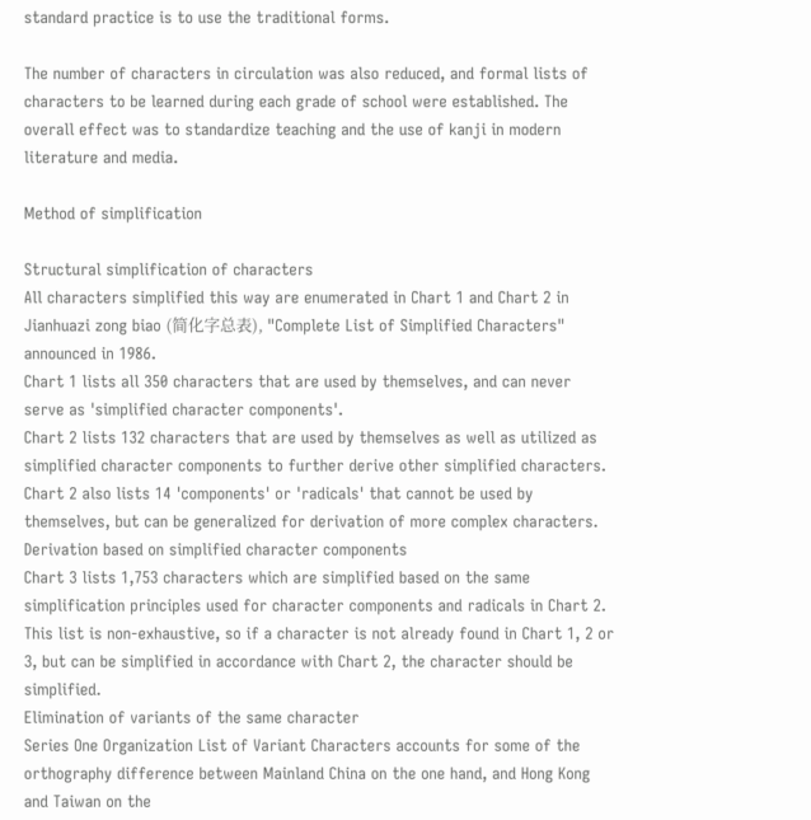standard practice is to use the traditional forms.

The number of characters in circulation was also reduced, and formal lists of characters to be learned during each grade of school were established. The overall effect was to standardize teaching and the use of kanji in modern literature and media.

Method of simplification

Structural simplification of characters
All characters simplified this way are enumerated in Chart 1 and Chart 2 in Jianhuazi zong biao (简化字总表), "Complete List of Simplified Characters" announced in 1986.
Chart 1 lists all 350 characters that are used by themselves, and can never serve as 'simplified character components'.
Chart 2 lists 132 characters that are used by themselves as well as utilized as simplified character components to further derive other simplified characters. Chart 2 also lists 14 'components' or 'radicals' that cannot be used by themselves, but can be generalized for derivation of more complex characters.
Derivation based on simplified character components
Chart 3 lists 1,753 characters which are simplified based on the same simplification principles used for character components and radicals in Chart 2. This list is non-exhaustive, so if a character is not already found in Chart 1, 2 or 3, but can be simplified in accordance with Chart 2, the character should be simplified.
Elimination of variants of the same character
Series One Organization List of Variant Characters accounts for some of the orthography difference between Mainland China on the one hand, and Hong Kong and Taiwan on the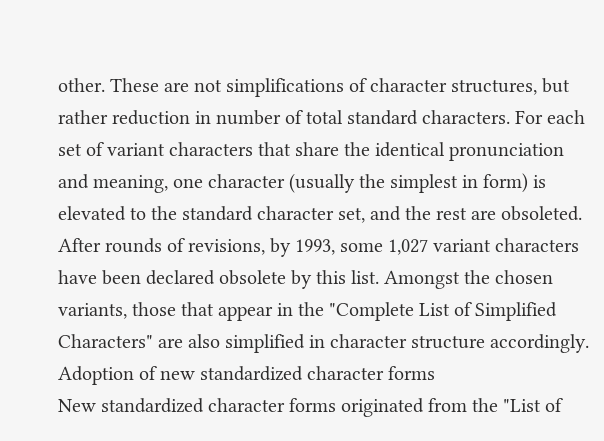other. These are not simplifications of character structures, but rather reduction in number of total standard characters. For each set of variant characters that share the identical pronunciation and meaning, one character (usually the simplest in form) is elevated to the standard character set, and the rest are obsoleted. After rounds of revisions, by 1993, some 1,027 variant characters have been declared obsolete by this list. Amongst the chosen variants, those that appear in the "Complete List of Simplified Characters" are also simplified in character structure accordingly.
Adoption of new standardized character forms
New standardized character forms originated from the "List of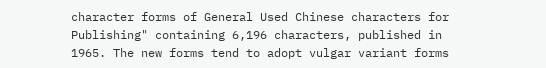character forms of General Used Chinese characters for Publishing" containing 6,196 characters, published in 1965. The new forms tend to adopt vulgar variant forms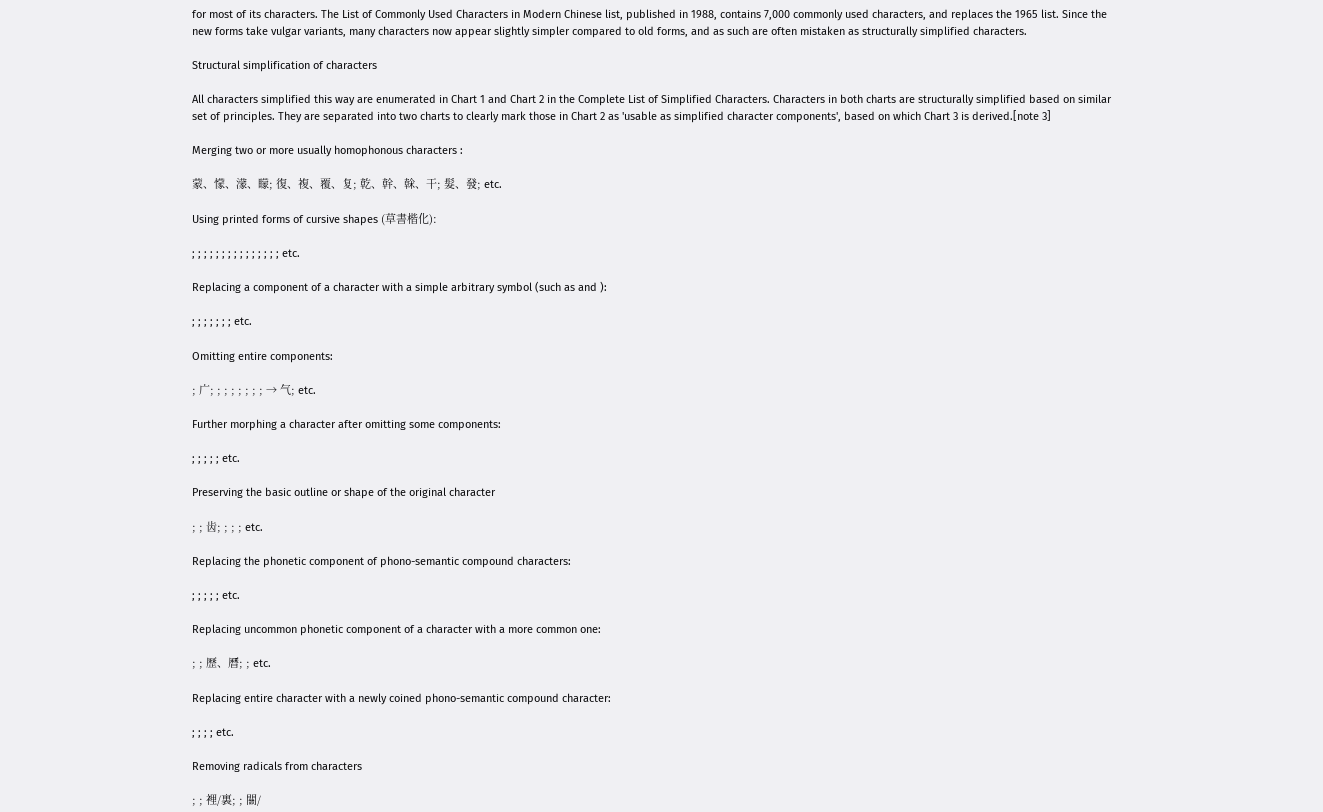for most of its characters. The List of Commonly Used Characters in Modern Chinese list, published in 1988, contains 7,000 commonly used characters, and replaces the 1965 list. Since the new forms take vulgar variants, many characters now appear slightly simpler compared to old forms, and as such are often mistaken as structurally simplified characters.

Structural simplification of characters

All characters simplified this way are enumerated in Chart 1 and Chart 2 in the Complete List of Simplified Characters. Characters in both charts are structurally simplified based on similar set of principles. They are separated into two charts to clearly mark those in Chart 2 as 'usable as simplified character components', based on which Chart 3 is derived.[note 3]

Merging two or more usually homophonous characters :

蒙、懞、濛、矇; 復、複、覆、复; 乾、幹、榦、干; 髮、發; etc.

Using printed forms of cursive shapes (草書楷化):

; ; ; ; ; ; ; ; ; ; ; ; ; ; ; etc.

Replacing a component of a character with a simple arbitrary symbol (such as and ):

; ; ; ; ; ; ; etc.

Omitting entire components:

; 广; ; ; ; ; ; ; ; → 气; etc.

Further morphing a character after omitting some components:

; ; ; ; ; etc.

Preserving the basic outline or shape of the original character

; ; 齿; ; ; ; etc.

Replacing the phonetic component of phono-semantic compound characters:

; ; ; ; ; etc.

Replacing uncommon phonetic component of a character with a more common one:

; ; 歷、曆; ; etc.

Replacing entire character with a newly coined phono-semantic compound character:

; ; ; ; etc.

Removing radicals from characters

; ; 裡/裏; ; 關/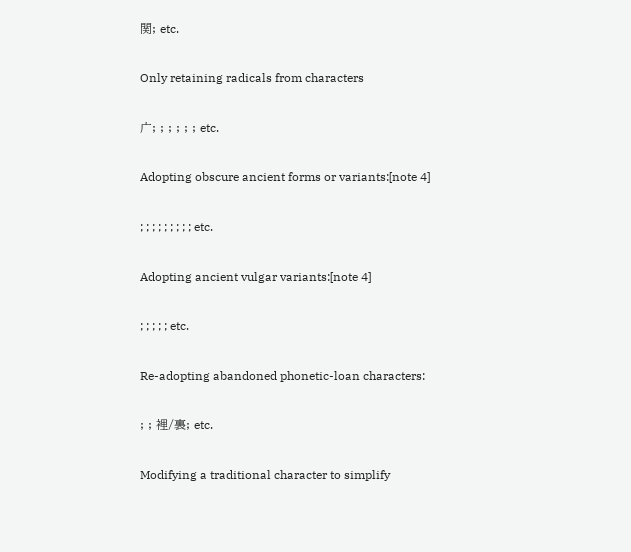関; etc.

Only retaining radicals from characters

广; ; ; ; ; ; etc.

Adopting obscure ancient forms or variants:[note 4]

; ; ; ; ; ; ; ; ; etc.

Adopting ancient vulgar variants:[note 4]

; ; ; ; ; etc.

Re-adopting abandoned phonetic-loan characters:

; ; 裡/裏; etc.

Modifying a traditional character to simplify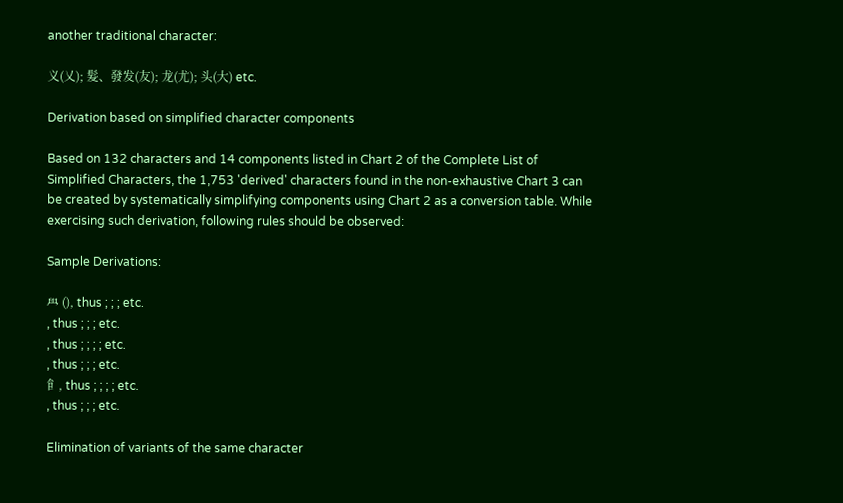another traditional character:

义(乂); 髮、發发(友); 龙(尤); 头(大) etc.

Derivation based on simplified character components

Based on 132 characters and 14 components listed in Chart 2 of the Complete List of Simplified Characters, the 1,753 'derived' characters found in the non-exhaustive Chart 3 can be created by systematically simplifying components using Chart 2 as a conversion table. While exercising such derivation, following rules should be observed:

Sample Derivations:

𦥯 (), thus ; ; ; etc.
, thus ; ; ; etc.
, thus ; ; ; ; etc.
, thus ; ; ; etc.
𩙿, thus ; ; ; ; etc.
, thus ; ; ; etc.

Elimination of variants of the same character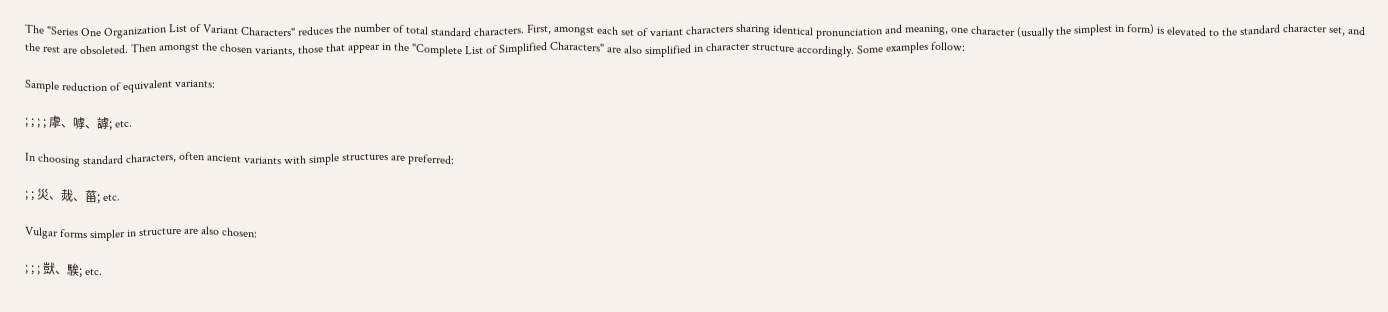The "Series One Organization List of Variant Characters" reduces the number of total standard characters. First, amongst each set of variant characters sharing identical pronunciation and meaning, one character (usually the simplest in form) is elevated to the standard character set, and the rest are obsoleted. Then amongst the chosen variants, those that appear in the "Complete List of Simplified Characters" are also simplified in character structure accordingly. Some examples follow:

Sample reduction of equivalent variants:

; ; ; ; 虖、嘑、謼; etc.

In choosing standard characters, often ancient variants with simple structures are preferred:

; ; 災、烖、菑; etc.

Vulgar forms simpler in structure are also chosen:

; ; ; 獃、騃; etc.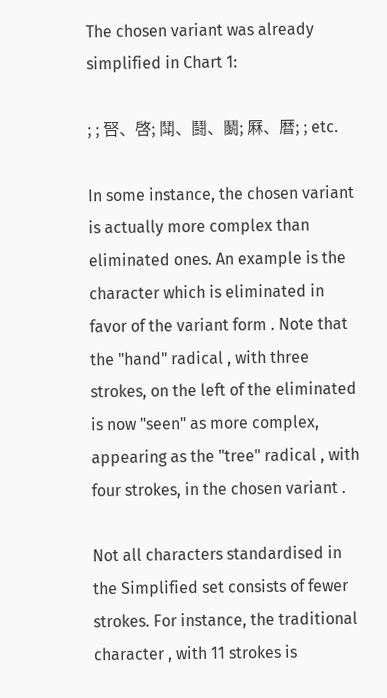The chosen variant was already simplified in Chart 1:

; ; 唘、啓; 鬦、鬪、鬭; 厤、暦; ; etc.

In some instance, the chosen variant is actually more complex than eliminated ones. An example is the character which is eliminated in favor of the variant form . Note that the "hand" radical , with three strokes, on the left of the eliminated is now "seen" as more complex, appearing as the "tree" radical , with four strokes, in the chosen variant .

Not all characters standardised in the Simplified set consists of fewer strokes. For instance, the traditional character , with 11 strokes is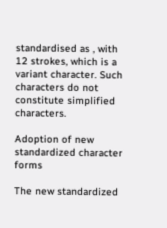standardised as , with 12 strokes, which is a variant character. Such characters do not constitute simplified characters.

Adoption of new standardized character forms

The new standardized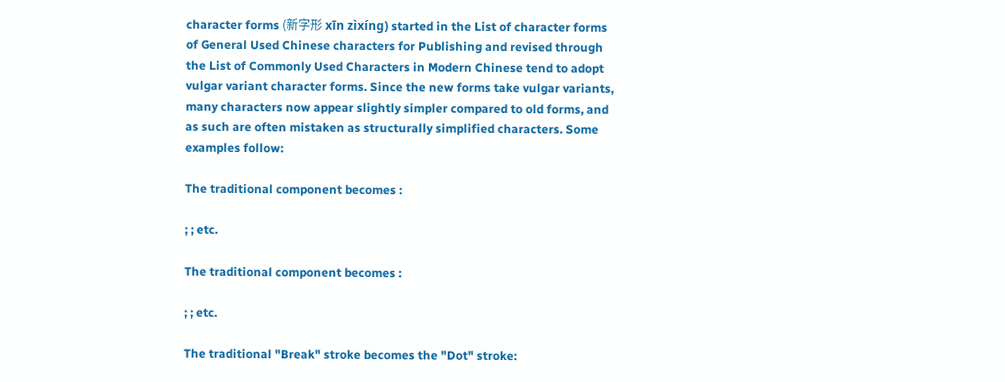character forms (新字形 xīn zìxíng) started in the List of character forms of General Used Chinese characters for Publishing and revised through the List of Commonly Used Characters in Modern Chinese tend to adopt vulgar variant character forms. Since the new forms take vulgar variants, many characters now appear slightly simpler compared to old forms, and as such are often mistaken as structurally simplified characters. Some examples follow:

The traditional component becomes :

; ; etc.

The traditional component becomes :

; ; etc.

The traditional "Break" stroke becomes the "Dot" stroke: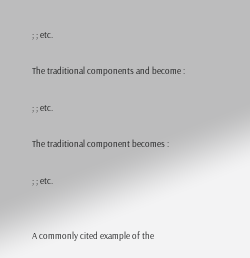; ; etc.

The traditional components and become :

; ; etc.

The traditional component becomes :

; ; etc.


A commonly cited example of the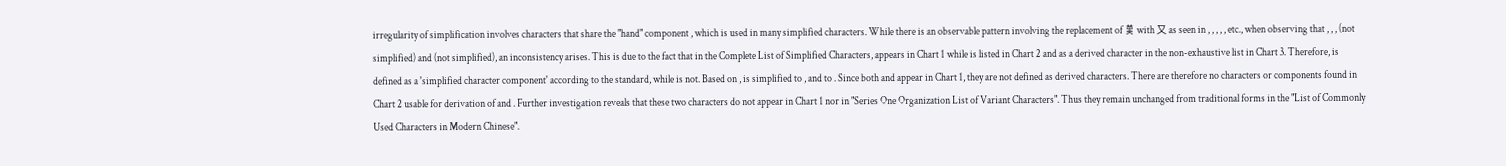irregularity of simplification involves characters that share the "hand" component , which is used in many simplified characters. While there is an observable pattern involving the replacement of 𦰩 with 又 as seen in , , , , , etc., when observing that , , , (not simplified) and (not simplified), an inconsistency arises. This is due to the fact that in the Complete List of Simplified Characters, appears in Chart 1 while is listed in Chart 2 and as a derived character in the non-exhaustive list in Chart 3. Therefore, is defined as a 'simplified character component' according to the standard, while is not. Based on , is simplified to , and to . Since both and appear in Chart 1, they are not defined as derived characters. There are therefore no characters or components found in Chart 2 usable for derivation of and . Further investigation reveals that these two characters do not appear in Chart 1 nor in "Series One Organization List of Variant Characters". Thus they remain unchanged from traditional forms in the "List of Commonly Used Characters in Modern Chinese".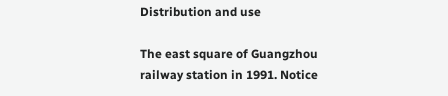Distribution and use

The east square of Guangzhou railway station in 1991. Notice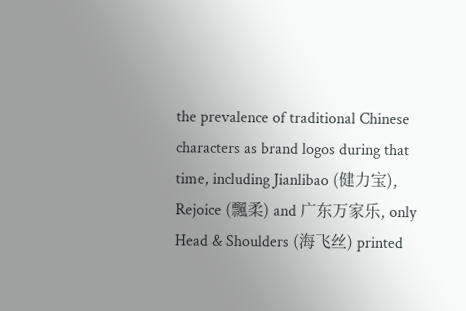the prevalence of traditional Chinese characters as brand logos during that time, including Jianlibao (健力宝), Rejoice (飄柔) and 广东万家乐, only Head & Shoulders (海飞丝) printed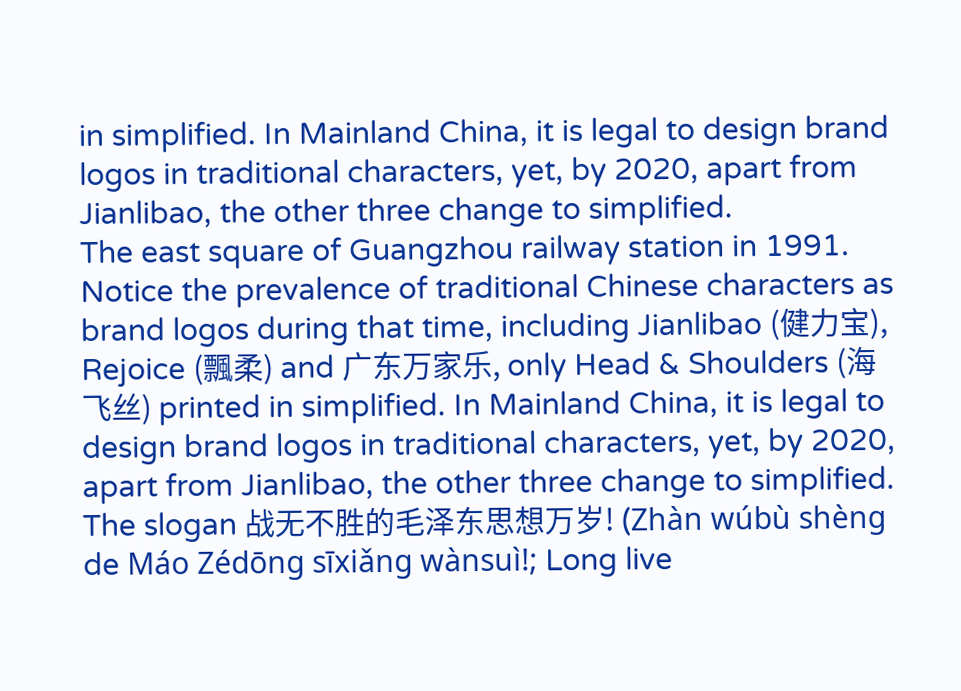in simplified. In Mainland China, it is legal to design brand logos in traditional characters, yet, by 2020, apart from Jianlibao, the other three change to simplified.
The east square of Guangzhou railway station in 1991. Notice the prevalence of traditional Chinese characters as brand logos during that time, including Jianlibao (健力宝), Rejoice (飄柔) and 广东万家乐, only Head & Shoulders (海飞丝) printed in simplified. In Mainland China, it is legal to design brand logos in traditional characters, yet, by 2020, apart from Jianlibao, the other three change to simplified.
The slogan 战无不胜的毛泽东思想万岁! (Zhàn wúbù shèng de Máo Zédōng sīxiǎng wànsuì!; Long live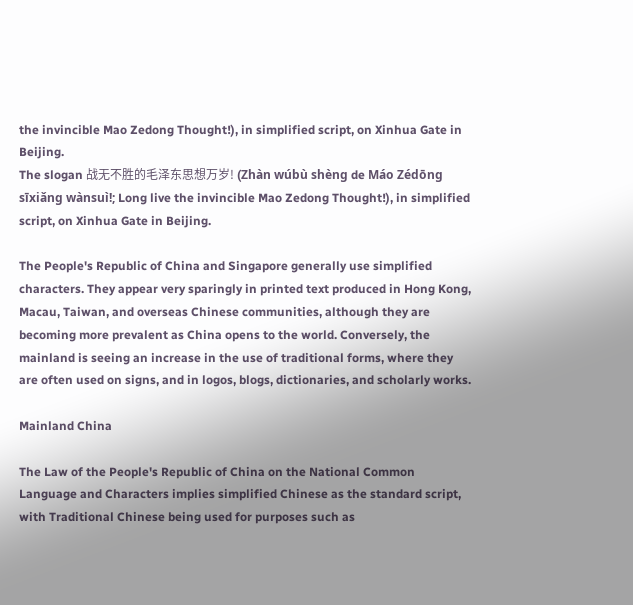the invincible Mao Zedong Thought!), in simplified script, on Xinhua Gate in Beijing.
The slogan 战无不胜的毛泽东思想万岁! (Zhàn wúbù shèng de Máo Zédōng sīxiǎng wànsuì!; Long live the invincible Mao Zedong Thought!), in simplified script, on Xinhua Gate in Beijing.

The People's Republic of China and Singapore generally use simplified characters. They appear very sparingly in printed text produced in Hong Kong, Macau, Taiwan, and overseas Chinese communities, although they are becoming more prevalent as China opens to the world. Conversely, the mainland is seeing an increase in the use of traditional forms, where they are often used on signs, and in logos, blogs, dictionaries, and scholarly works.

Mainland China

The Law of the People's Republic of China on the National Common Language and Characters implies simplified Chinese as the standard script, with Traditional Chinese being used for purposes such as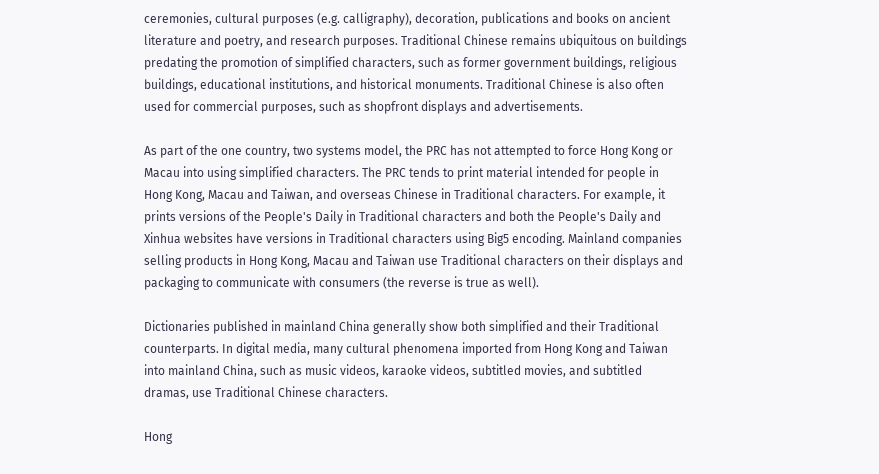ceremonies, cultural purposes (e.g. calligraphy), decoration, publications and books on ancient literature and poetry, and research purposes. Traditional Chinese remains ubiquitous on buildings predating the promotion of simplified characters, such as former government buildings, religious buildings, educational institutions, and historical monuments. Traditional Chinese is also often used for commercial purposes, such as shopfront displays and advertisements.

As part of the one country, two systems model, the PRC has not attempted to force Hong Kong or Macau into using simplified characters. The PRC tends to print material intended for people in Hong Kong, Macau and Taiwan, and overseas Chinese in Traditional characters. For example, it prints versions of the People's Daily in Traditional characters and both the People's Daily and Xinhua websites have versions in Traditional characters using Big5 encoding. Mainland companies selling products in Hong Kong, Macau and Taiwan use Traditional characters on their displays and packaging to communicate with consumers (the reverse is true as well).

Dictionaries published in mainland China generally show both simplified and their Traditional counterparts. In digital media, many cultural phenomena imported from Hong Kong and Taiwan into mainland China, such as music videos, karaoke videos, subtitled movies, and subtitled dramas, use Traditional Chinese characters.

Hong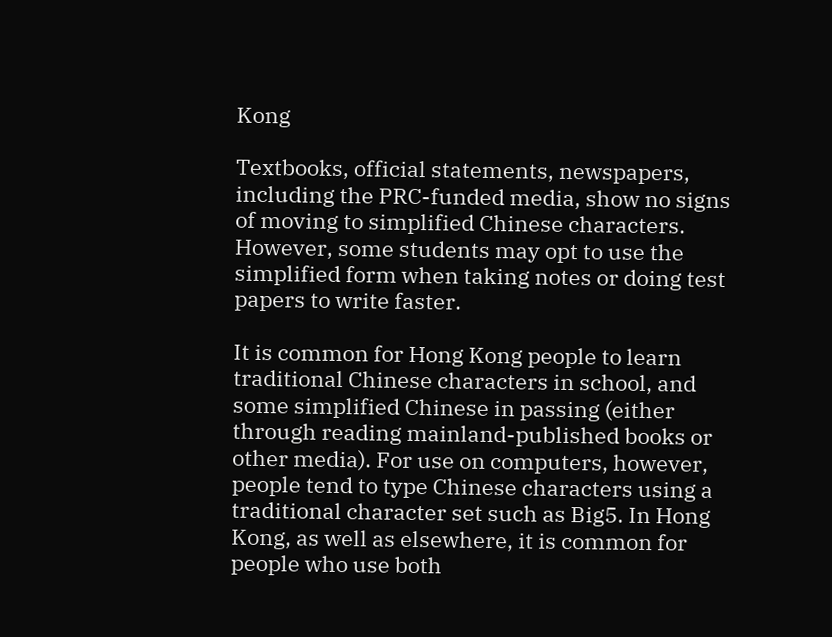Kong

Textbooks, official statements, newspapers, including the PRC-funded media, show no signs of moving to simplified Chinese characters. However, some students may opt to use the simplified form when taking notes or doing test papers to write faster.

It is common for Hong Kong people to learn traditional Chinese characters in school, and some simplified Chinese in passing (either through reading mainland-published books or other media). For use on computers, however, people tend to type Chinese characters using a traditional character set such as Big5. In Hong Kong, as well as elsewhere, it is common for people who use both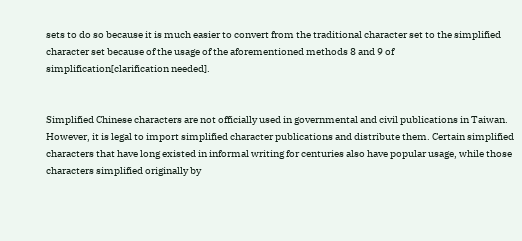sets to do so because it is much easier to convert from the traditional character set to the simplified character set because of the usage of the aforementioned methods 8 and 9 of simplification[clarification needed].


Simplified Chinese characters are not officially used in governmental and civil publications in Taiwan. However, it is legal to import simplified character publications and distribute them. Certain simplified characters that have long existed in informal writing for centuries also have popular usage, while those characters simplified originally by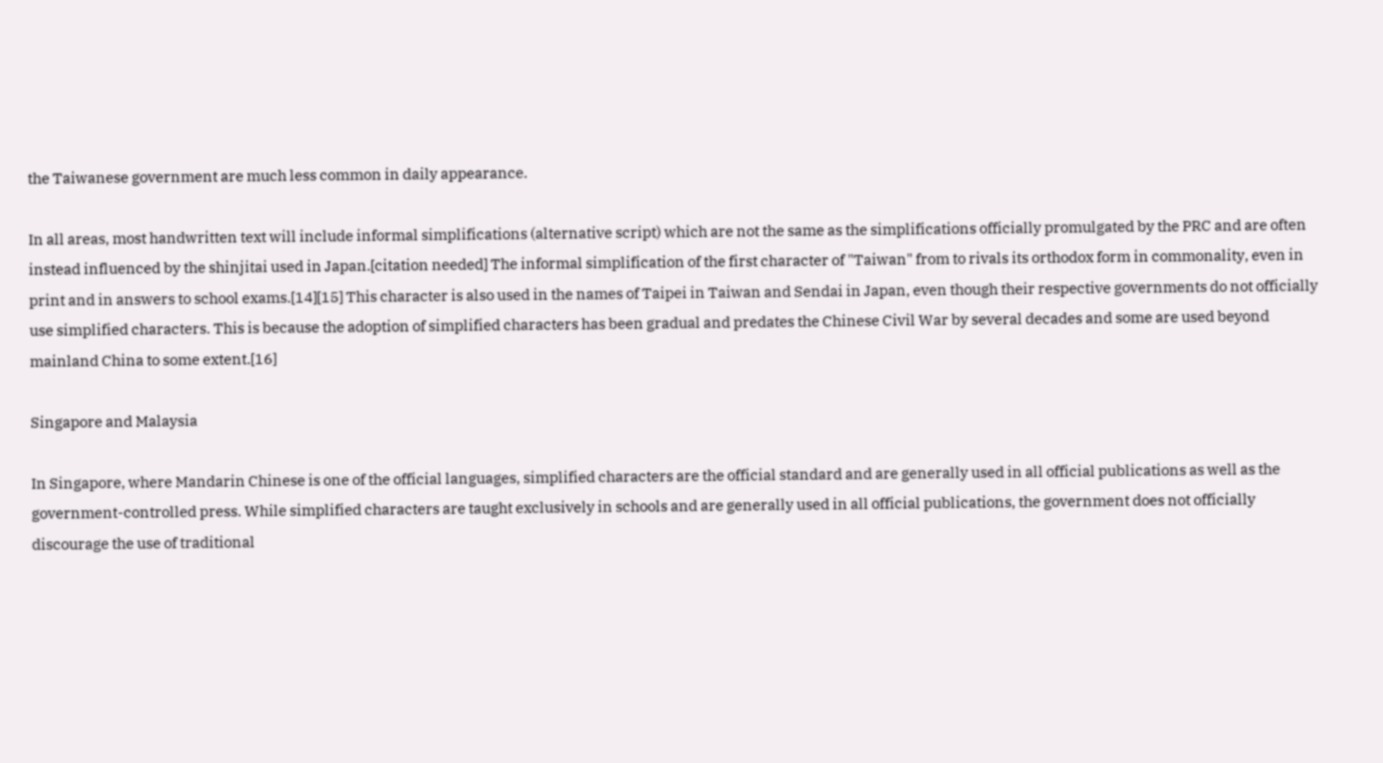the Taiwanese government are much less common in daily appearance.

In all areas, most handwritten text will include informal simplifications (alternative script) which are not the same as the simplifications officially promulgated by the PRC and are often instead influenced by the shinjitai used in Japan.[citation needed] The informal simplification of the first character of "Taiwan" from to rivals its orthodox form in commonality, even in print and in answers to school exams.[14][15] This character is also used in the names of Taipei in Taiwan and Sendai in Japan, even though their respective governments do not officially use simplified characters. This is because the adoption of simplified characters has been gradual and predates the Chinese Civil War by several decades and some are used beyond mainland China to some extent.[16]

Singapore and Malaysia

In Singapore, where Mandarin Chinese is one of the official languages, simplified characters are the official standard and are generally used in all official publications as well as the government-controlled press. While simplified characters are taught exclusively in schools and are generally used in all official publications, the government does not officially discourage the use of traditional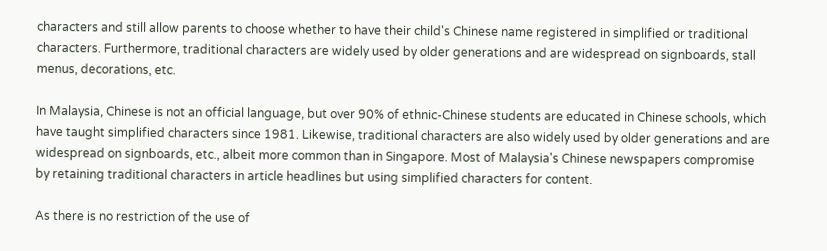characters and still allow parents to choose whether to have their child's Chinese name registered in simplified or traditional characters. Furthermore, traditional characters are widely used by older generations and are widespread on signboards, stall menus, decorations, etc.

In Malaysia, Chinese is not an official language, but over 90% of ethnic-Chinese students are educated in Chinese schools, which have taught simplified characters since 1981. Likewise, traditional characters are also widely used by older generations and are widespread on signboards, etc., albeit more common than in Singapore. Most of Malaysia's Chinese newspapers compromise by retaining traditional characters in article headlines but using simplified characters for content.

As there is no restriction of the use of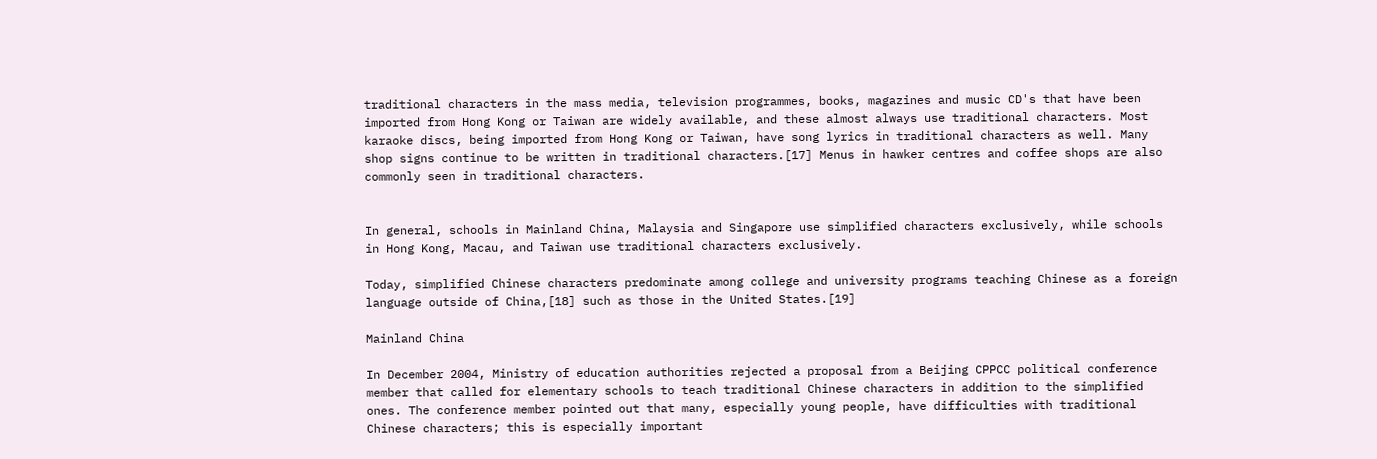traditional characters in the mass media, television programmes, books, magazines and music CD's that have been imported from Hong Kong or Taiwan are widely available, and these almost always use traditional characters. Most karaoke discs, being imported from Hong Kong or Taiwan, have song lyrics in traditional characters as well. Many shop signs continue to be written in traditional characters.[17] Menus in hawker centres and coffee shops are also commonly seen in traditional characters.


In general, schools in Mainland China, Malaysia and Singapore use simplified characters exclusively, while schools in Hong Kong, Macau, and Taiwan use traditional characters exclusively.

Today, simplified Chinese characters predominate among college and university programs teaching Chinese as a foreign language outside of China,[18] such as those in the United States.[19]

Mainland China

In December 2004, Ministry of education authorities rejected a proposal from a Beijing CPPCC political conference member that called for elementary schools to teach traditional Chinese characters in addition to the simplified ones. The conference member pointed out that many, especially young people, have difficulties with traditional Chinese characters; this is especially important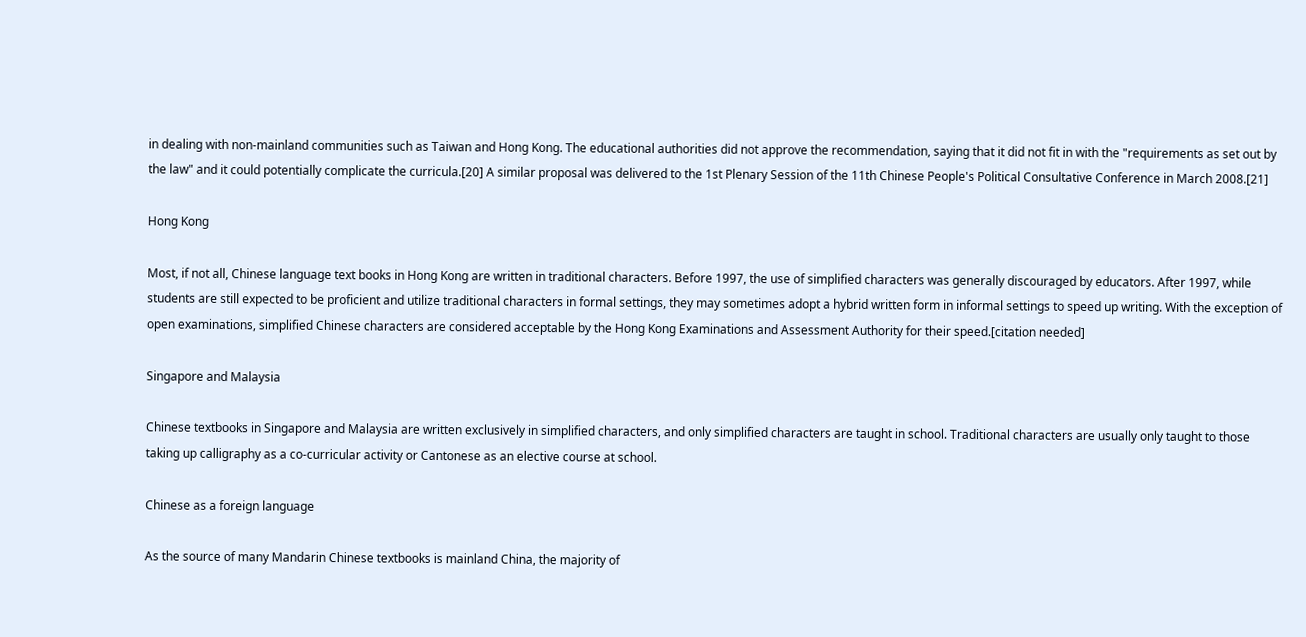in dealing with non-mainland communities such as Taiwan and Hong Kong. The educational authorities did not approve the recommendation, saying that it did not fit in with the "requirements as set out by the law" and it could potentially complicate the curricula.[20] A similar proposal was delivered to the 1st Plenary Session of the 11th Chinese People's Political Consultative Conference in March 2008.[21]

Hong Kong

Most, if not all, Chinese language text books in Hong Kong are written in traditional characters. Before 1997, the use of simplified characters was generally discouraged by educators. After 1997, while students are still expected to be proficient and utilize traditional characters in formal settings, they may sometimes adopt a hybrid written form in informal settings to speed up writing. With the exception of open examinations, simplified Chinese characters are considered acceptable by the Hong Kong Examinations and Assessment Authority for their speed.[citation needed]

Singapore and Malaysia

Chinese textbooks in Singapore and Malaysia are written exclusively in simplified characters, and only simplified characters are taught in school. Traditional characters are usually only taught to those taking up calligraphy as a co-curricular activity or Cantonese as an elective course at school.

Chinese as a foreign language

As the source of many Mandarin Chinese textbooks is mainland China, the majority of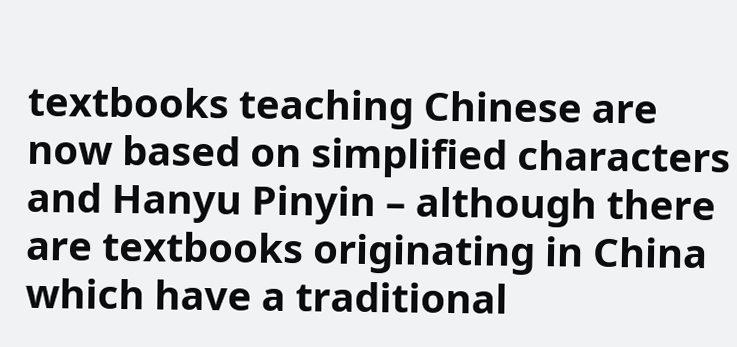textbooks teaching Chinese are now based on simplified characters and Hanyu Pinyin – although there are textbooks originating in China which have a traditional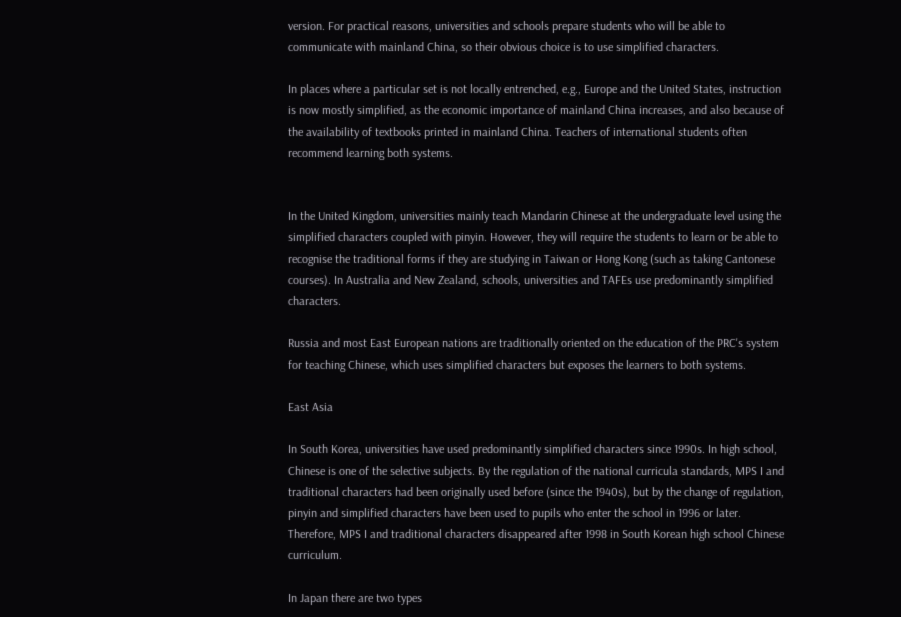version. For practical reasons, universities and schools prepare students who will be able to communicate with mainland China, so their obvious choice is to use simplified characters.

In places where a particular set is not locally entrenched, e.g., Europe and the United States, instruction is now mostly simplified, as the economic importance of mainland China increases, and also because of the availability of textbooks printed in mainland China. Teachers of international students often recommend learning both systems.


In the United Kingdom, universities mainly teach Mandarin Chinese at the undergraduate level using the simplified characters coupled with pinyin. However, they will require the students to learn or be able to recognise the traditional forms if they are studying in Taiwan or Hong Kong (such as taking Cantonese courses). In Australia and New Zealand, schools, universities and TAFEs use predominantly simplified characters.

Russia and most East European nations are traditionally oriented on the education of the PRC's system for teaching Chinese, which uses simplified characters but exposes the learners to both systems.

East Asia

In South Korea, universities have used predominantly simplified characters since 1990s. In high school, Chinese is one of the selective subjects. By the regulation of the national curricula standards, MPS I and traditional characters had been originally used before (since the 1940s), but by the change of regulation, pinyin and simplified characters have been used to pupils who enter the school in 1996 or later. Therefore, MPS I and traditional characters disappeared after 1998 in South Korean high school Chinese curriculum.

In Japan there are two types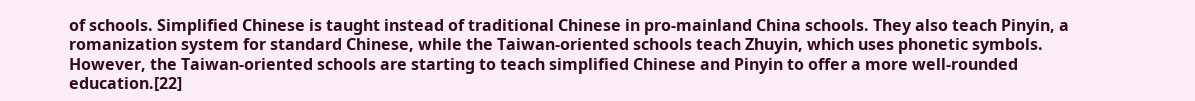of schools. Simplified Chinese is taught instead of traditional Chinese in pro-mainland China schools. They also teach Pinyin, a romanization system for standard Chinese, while the Taiwan-oriented schools teach Zhuyin, which uses phonetic symbols. However, the Taiwan-oriented schools are starting to teach simplified Chinese and Pinyin to offer a more well-rounded education.[22]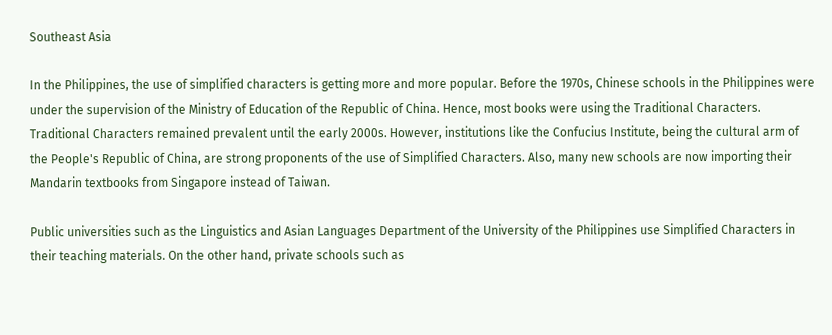Southeast Asia

In the Philippines, the use of simplified characters is getting more and more popular. Before the 1970s, Chinese schools in the Philippines were under the supervision of the Ministry of Education of the Republic of China. Hence, most books were using the Traditional Characters. Traditional Characters remained prevalent until the early 2000s. However, institutions like the Confucius Institute, being the cultural arm of the People's Republic of China, are strong proponents of the use of Simplified Characters. Also, many new schools are now importing their Mandarin textbooks from Singapore instead of Taiwan.

Public universities such as the Linguistics and Asian Languages Department of the University of the Philippines use Simplified Characters in their teaching materials. On the other hand, private schools such as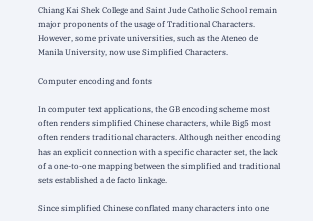Chiang Kai Shek College and Saint Jude Catholic School remain major proponents of the usage of Traditional Characters. However, some private universities, such as the Ateneo de Manila University, now use Simplified Characters.

Computer encoding and fonts

In computer text applications, the GB encoding scheme most often renders simplified Chinese characters, while Big5 most often renders traditional characters. Although neither encoding has an explicit connection with a specific character set, the lack of a one-to-one mapping between the simplified and traditional sets established a de facto linkage.

Since simplified Chinese conflated many characters into one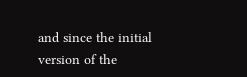and since the initial version of the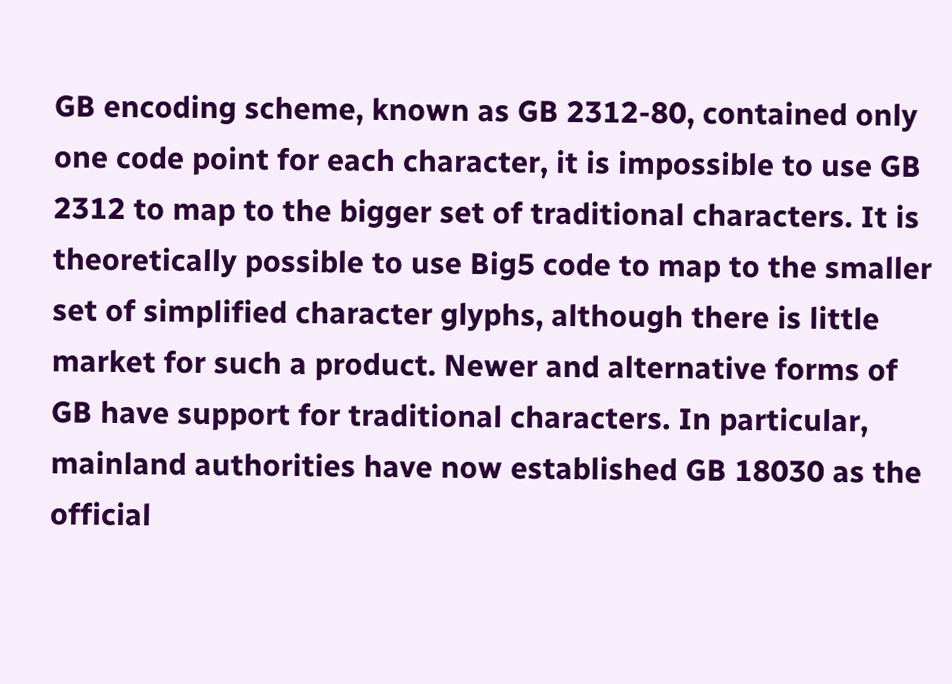GB encoding scheme, known as GB 2312-80, contained only one code point for each character, it is impossible to use GB 2312 to map to the bigger set of traditional characters. It is theoretically possible to use Big5 code to map to the smaller set of simplified character glyphs, although there is little market for such a product. Newer and alternative forms of GB have support for traditional characters. In particular, mainland authorities have now established GB 18030 as the official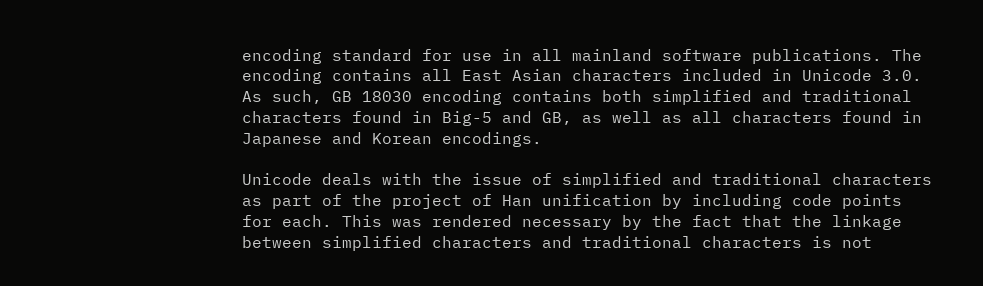encoding standard for use in all mainland software publications. The encoding contains all East Asian characters included in Unicode 3.0. As such, GB 18030 encoding contains both simplified and traditional characters found in Big-5 and GB, as well as all characters found in Japanese and Korean encodings.

Unicode deals with the issue of simplified and traditional characters as part of the project of Han unification by including code points for each. This was rendered necessary by the fact that the linkage between simplified characters and traditional characters is not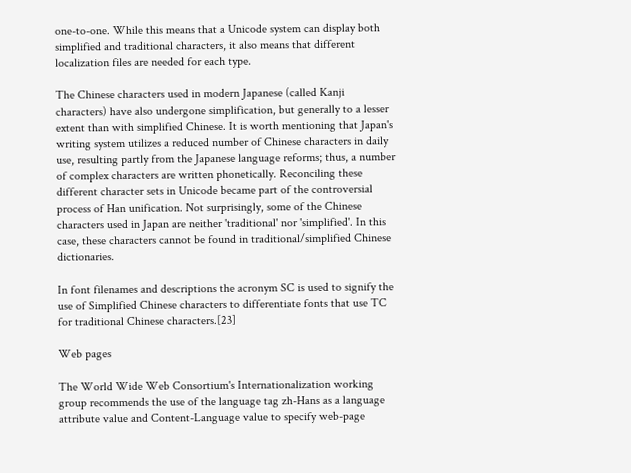one-to-one. While this means that a Unicode system can display both simplified and traditional characters, it also means that different localization files are needed for each type.

The Chinese characters used in modern Japanese (called Kanji characters) have also undergone simplification, but generally to a lesser extent than with simplified Chinese. It is worth mentioning that Japan's writing system utilizes a reduced number of Chinese characters in daily use, resulting partly from the Japanese language reforms; thus, a number of complex characters are written phonetically. Reconciling these different character sets in Unicode became part of the controversial process of Han unification. Not surprisingly, some of the Chinese characters used in Japan are neither 'traditional' nor 'simplified'. In this case, these characters cannot be found in traditional/simplified Chinese dictionaries.

In font filenames and descriptions the acronym SC is used to signify the use of Simplified Chinese characters to differentiate fonts that use TC for traditional Chinese characters.[23]

Web pages

The World Wide Web Consortium's Internationalization working group recommends the use of the language tag zh-Hans as a language attribute value and Content-Language value to specify web-page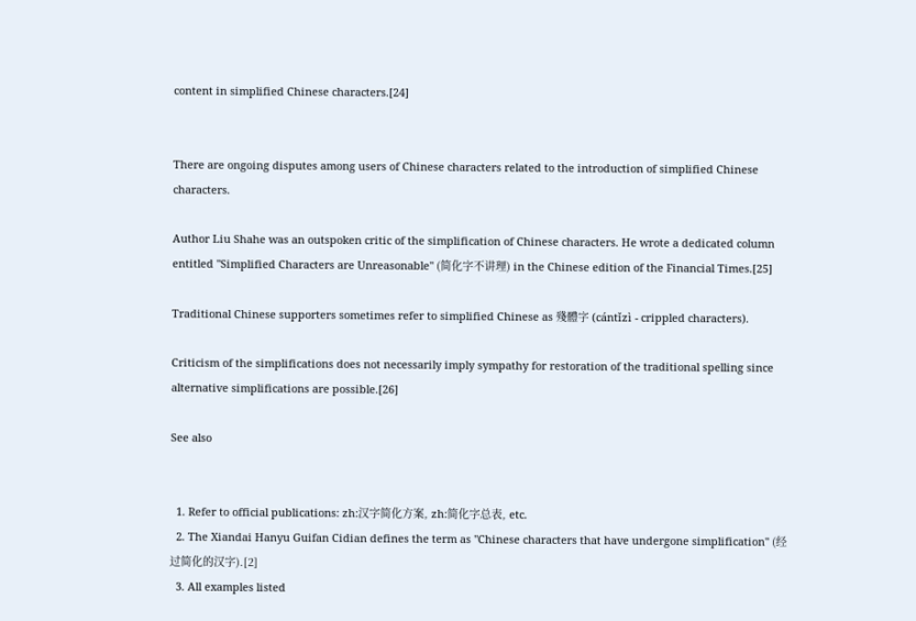content in simplified Chinese characters.[24]


There are ongoing disputes among users of Chinese characters related to the introduction of simplified Chinese characters.

Author Liu Shahe was an outspoken critic of the simplification of Chinese characters. He wrote a dedicated column entitled "Simplified Characters are Unreasonable" (简化字不讲理) in the Chinese edition of the Financial Times.[25]

Traditional Chinese supporters sometimes refer to simplified Chinese as 殘體字 (cántǐzì - crippled characters).

Criticism of the simplifications does not necessarily imply sympathy for restoration of the traditional spelling since alternative simplifications are possible.[26]

See also


  1. Refer to official publications: zh:汉字简化方案, zh:简化字总表, etc.
  2. The Xiandai Hanyu Guifan Cidian defines the term as "Chinese characters that have undergone simplification" (经过简化的汉字).[2]
  3. All examples listed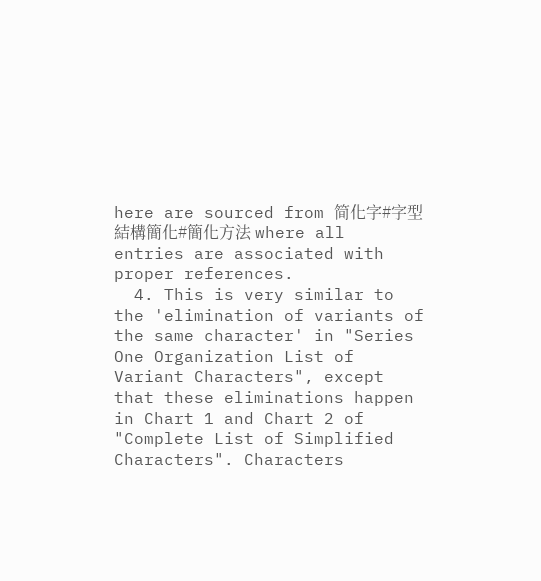here are sourced from 简化字#字型結構簡化#簡化方法 where all entries are associated with proper references.
  4. This is very similar to the 'elimination of variants of the same character' in "Series One Organization List of Variant Characters", except that these eliminations happen in Chart 1 and Chart 2 of "Complete List of Simplified Characters". Characters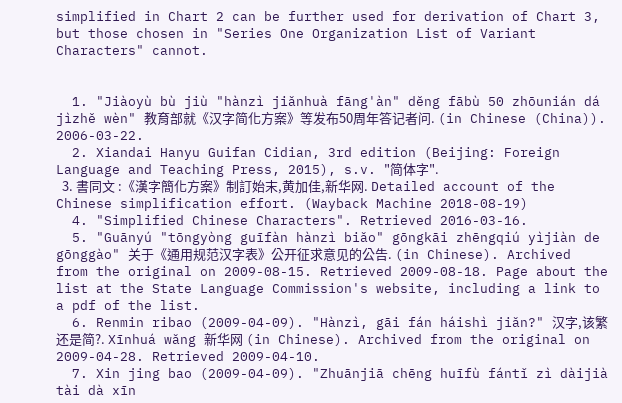simplified in Chart 2 can be further used for derivation of Chart 3, but those chosen in "Series One Organization List of Variant Characters" cannot.


  1. "Jiàoyù bù jiù "hànzì jiǎnhuà fāng'àn" děng fābù 50 zhōunián dá jìzhě wèn" 教育部就《汉字简化方案》等发布50周年答记者问. (in Chinese (China)). 2006-03-22.
  2. Xiandai Hanyu Guifan Cidian, 3rd edition (Beijing: Foreign Language and Teaching Press, 2015), s.v. "简体字".
  3. 書同文 :《漢字簡化方案》制訂始末,黄加佳,新华网. Detailed account of the Chinese simplification effort. (Wayback Machine 2018-08-19)
  4. "Simplified Chinese Characters". Retrieved 2016-03-16.
  5. "Guānyú "tōngyòng guīfàn hànzì biǎo" gōngkāi zhēngqiú yìjiàn de gōnggào" 关于《通用规范汉字表》公开征求意见的公告. (in Chinese). Archived from the original on 2009-08-15. Retrieved 2009-08-18. Page about the list at the State Language Commission's website, including a link to a pdf of the list.
  6. Renmin ribao (2009-04-09). "Hànzì, gāi fán háishì jiǎn?" 汉字,该繁还是简?. Xīnhuá wǎng 新华网 (in Chinese). Archived from the original on 2009-04-28. Retrieved 2009-04-10.
  7. Xin jing bao (2009-04-09). "Zhuānjiā chēng huīfù fántǐ zì dàijià tài dà xīn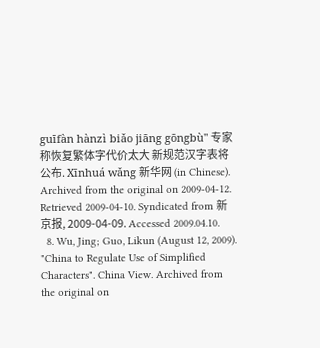guīfàn hànzì biǎo jiāng gōngbù" 专家称恢复繁体字代价太大 新规范汉字表将公布. Xīnhuá wǎng 新华网 (in Chinese). Archived from the original on 2009-04-12. Retrieved 2009-04-10. Syndicated from 新京报, 2009-04-09. Accessed 2009.04.10.
  8. Wu, Jing; Guo, Likun (August 12, 2009). "China to Regulate Use of Simplified Characters". China View. Archived from the original on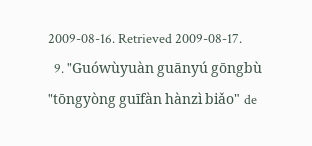2009-08-16. Retrieved 2009-08-17.
  9. "Guówùyuàn guānyú gōngbù "tōngyòng guīfàn hànzì biǎo" de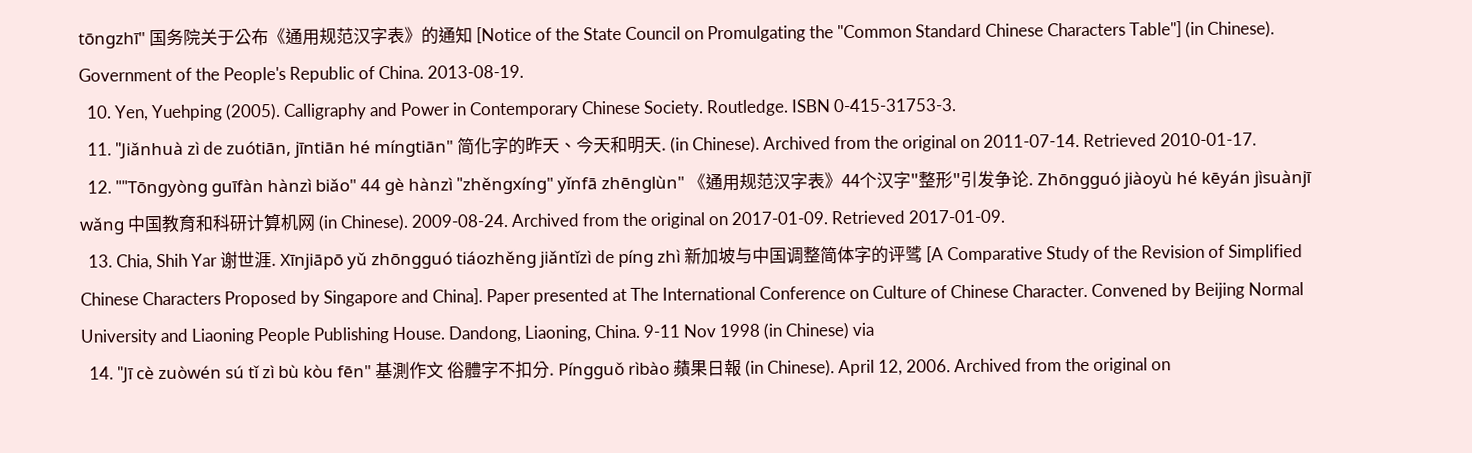tōngzhī" 国务院关于公布《通用规范汉字表》的通知 [Notice of the State Council on Promulgating the "Common Standard Chinese Characters Table"] (in Chinese). Government of the People's Republic of China. 2013-08-19.
  10. Yen, Yuehping (2005). Calligraphy and Power in Contemporary Chinese Society. Routledge. ISBN 0-415-31753-3.
  11. "Jiǎnhuà zì de zuótiān, jīntiān hé míngtiān" 简化字的昨天、今天和明天. (in Chinese). Archived from the original on 2011-07-14. Retrieved 2010-01-17.
  12. ""Tōngyòng guīfàn hànzì biǎo" 44 gè hànzì "zhěngxíng" yǐnfā zhēnglùn" 《通用规范汉字表》44个汉字"整形"引发争论. Zhōngguó jiàoyù hé kēyán jìsuànjī wǎng 中国教育和科研计算机网 (in Chinese). 2009-08-24. Archived from the original on 2017-01-09. Retrieved 2017-01-09.
  13. Chia, Shih Yar 谢世涯. Xīnjiāpō yǔ zhōngguó tiáozhěng jiǎntǐzì de píng zhì 新加坡与中国调整简体字的评骘 [A Comparative Study of the Revision of Simplified Chinese Characters Proposed by Singapore and China]. Paper presented at The International Conference on Culture of Chinese Character. Convened by Beijing Normal University and Liaoning People Publishing House. Dandong, Liaoning, China. 9-11 Nov 1998 (in Chinese) via
  14. "Jī cè zuòwén sú tǐ zì bù kòu fēn" 基測作文 俗體字不扣分. Píngguǒ rìbào 蘋果日報 (in Chinese). April 12, 2006. Archived from the original on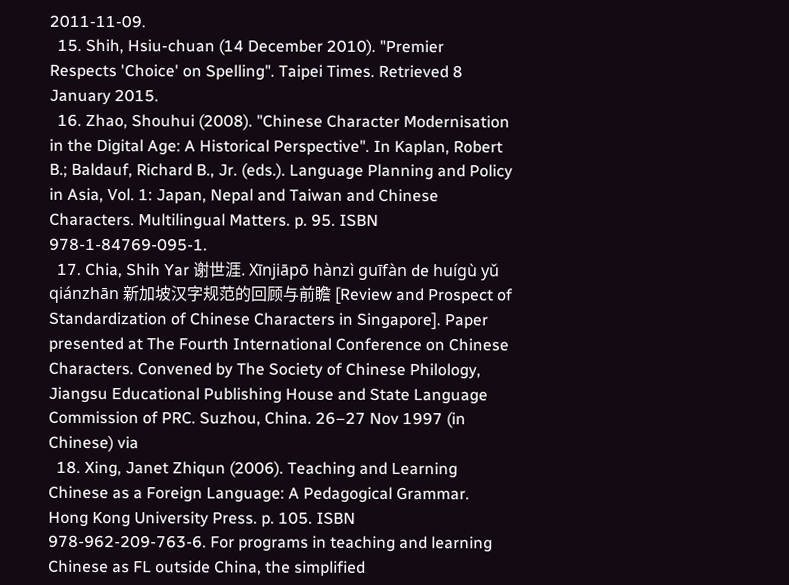2011-11-09.
  15. Shih, Hsiu-chuan (14 December 2010). "Premier Respects 'Choice' on Spelling". Taipei Times. Retrieved 8 January 2015.
  16. Zhao, Shouhui (2008). "Chinese Character Modernisation in the Digital Age: A Historical Perspective". In Kaplan, Robert B.; Baldauf, Richard B., Jr. (eds.). Language Planning and Policy in Asia, Vol. 1: Japan, Nepal and Taiwan and Chinese Characters. Multilingual Matters. p. 95. ISBN 978-1-84769-095-1.
  17. Chia, Shih Yar 谢世涯. Xīnjiāpō hànzì guīfàn de huígù yǔ qiánzhān 新加坡汉字规范的回顾与前瞻 [Review and Prospect of Standardization of Chinese Characters in Singapore]. Paper presented at The Fourth International Conference on Chinese Characters. Convened by The Society of Chinese Philology, Jiangsu Educational Publishing House and State Language Commission of PRC. Suzhou, China. 26–27 Nov 1997 (in Chinese) via
  18. Xing, Janet Zhiqun (2006). Teaching and Learning Chinese as a Foreign Language: A Pedagogical Grammar. Hong Kong University Press. p. 105. ISBN 978-962-209-763-6. For programs in teaching and learning Chinese as FL outside China, the simplified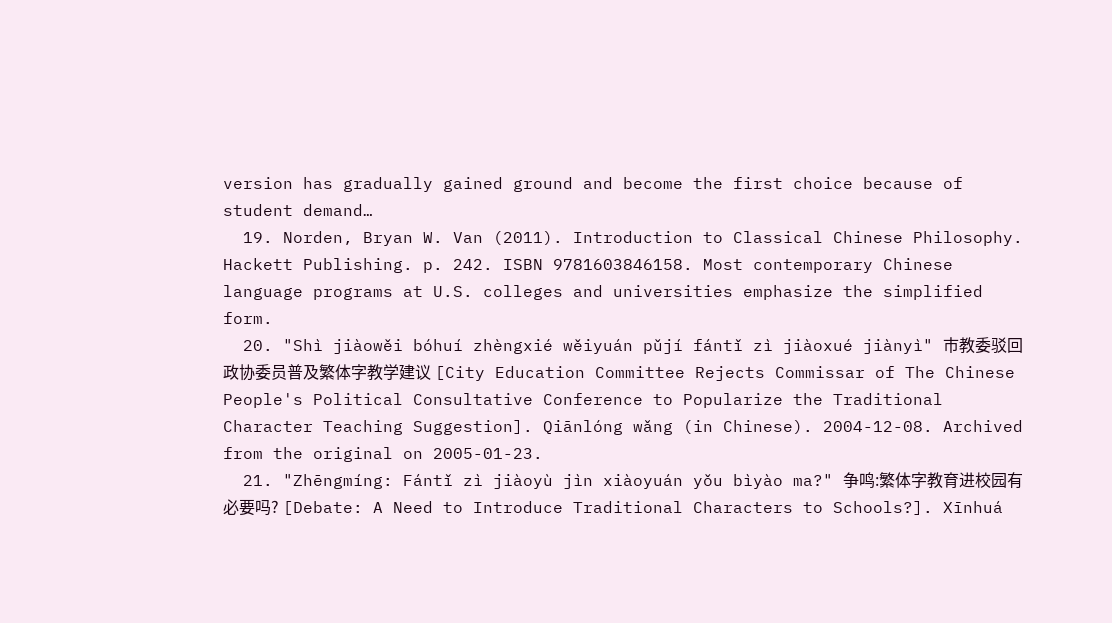version has gradually gained ground and become the first choice because of student demand…
  19. Norden, Bryan W. Van (2011). Introduction to Classical Chinese Philosophy. Hackett Publishing. p. 242. ISBN 9781603846158. Most contemporary Chinese language programs at U.S. colleges and universities emphasize the simplified form.
  20. "Shì jiàowěi bóhuí zhèngxié wěiyuán pǔjí fántǐ zì jiàoxué jiànyì" 市教委驳回政协委员普及繁体字教学建议 [City Education Committee Rejects Commissar of The Chinese People's Political Consultative Conference to Popularize the Traditional Character Teaching Suggestion]. Qiānlóng wǎng (in Chinese). 2004-12-08. Archived from the original on 2005-01-23.
  21. "Zhēngmíng: Fántǐ zì jiàoyù jìn xiàoyuán yǒu bìyào ma?" 争鸣:繁体字教育进校园有必要吗? [Debate: A Need to Introduce Traditional Characters to Schools?]. Xīnhuá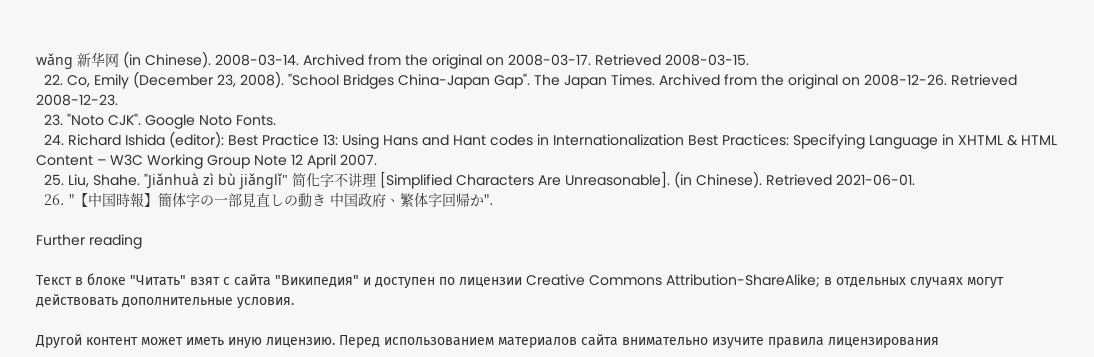wǎng 新华网 (in Chinese). 2008-03-14. Archived from the original on 2008-03-17. Retrieved 2008-03-15.
  22. Co, Emily (December 23, 2008). "School Bridges China-Japan Gap". The Japan Times. Archived from the original on 2008-12-26. Retrieved 2008-12-23.
  23. "Noto CJK". Google Noto Fonts.
  24. Richard Ishida (editor): Best Practice 13: Using Hans and Hant codes in Internationalization Best Practices: Specifying Language in XHTML & HTML Content – W3C Working Group Note 12 April 2007.
  25. Liu, Shahe. "Jiǎnhuà zì bù jiǎnglǐ" 简化字不讲理 [Simplified Characters Are Unreasonable]. (in Chinese). Retrieved 2021-06-01.
  26. "【中国時報】簡体字の一部見直しの動き 中国政府、繁体字回帰か".

Further reading

Текст в блоке "Читать" взят с сайта "Википедия" и доступен по лицензии Creative Commons Attribution-ShareAlike; в отдельных случаях могут действовать дополнительные условия.

Другой контент может иметь иную лицензию. Перед использованием материалов сайта внимательно изучите правила лицензирования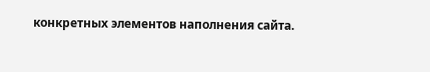конкретных элементов наполнения сайта.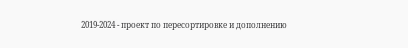2019-2024 - проект по пересортировке и дополнению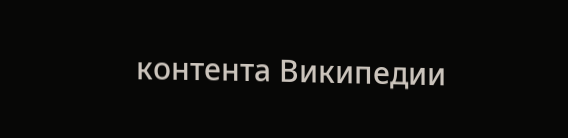контента Википедии